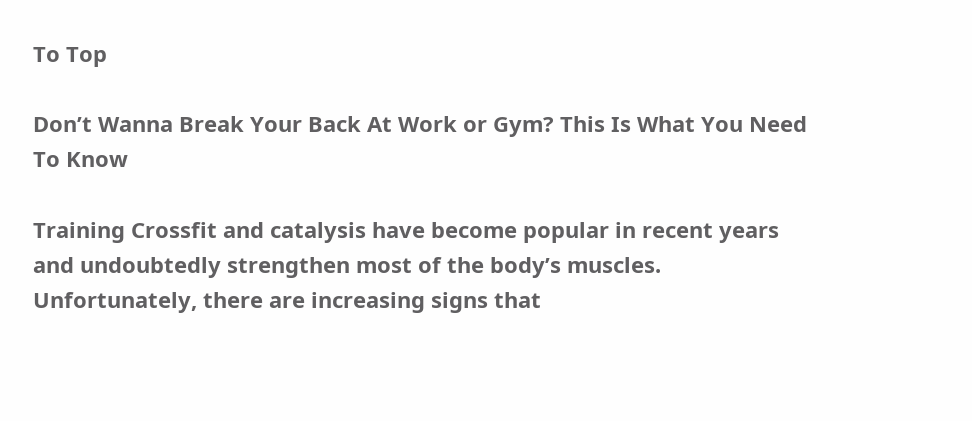To Top

Don’t Wanna Break Your Back At Work or Gym? This Is What You Need To Know

Training Crossfit and catalysis have become popular in recent years and undoubtedly strengthen most of the body’s muscles. Unfortunately, there are increasing signs that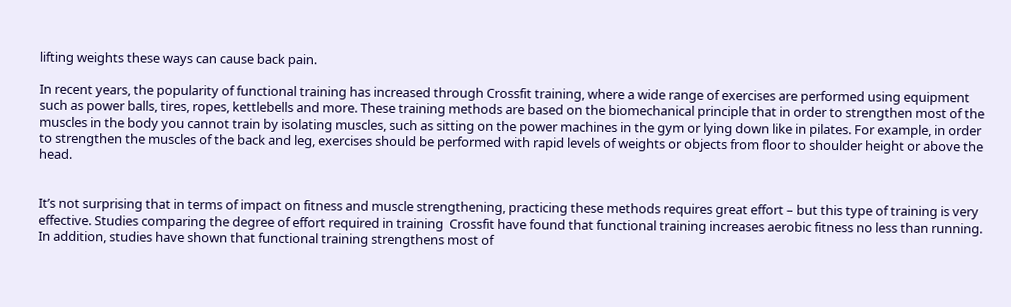lifting weights these ways can cause back pain.

In recent years, the popularity of functional training has increased through Crossfit training, where a wide range of exercises are performed using equipment such as power balls, tires, ropes, kettlebells and more. These training methods are based on the biomechanical principle that in order to strengthen most of the muscles in the body you cannot train by isolating muscles, such as sitting on the power machines in the gym or lying down like in pilates. For example, in order to strengthen the muscles of the back and leg, exercises should be performed with rapid levels of weights or objects from floor to shoulder height or above the head.


It’s not surprising that in terms of impact on fitness and muscle strengthening, practicing these methods requires great effort – but this type of training is very effective. Studies comparing the degree of effort required in training  Crossfit have found that functional training increases aerobic fitness no less than running.  In addition, studies have shown that functional training strengthens most of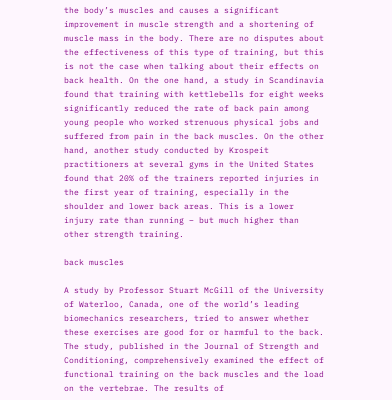the body’s muscles and causes a significant improvement in muscle strength and a shortening of muscle mass in the body. There are no disputes about the effectiveness of this type of training, but this is not the case when talking about their effects on back health. On the one hand, a study in Scandinavia found that training with kettlebells for eight weeks significantly reduced the rate of back pain among young people who worked strenuous physical jobs and suffered from pain in the back muscles. On the other hand, another study conducted by Krospeit practitioners at several gyms in the United States found that 20% of the trainers reported injuries in the first year of training, especially in the shoulder and lower back areas. This is a lower injury rate than running – but much higher than other strength training.

back muscles

A study by Professor Stuart McGill of the University of Waterloo, Canada, one of the world’s leading biomechanics researchers, tried to answer whether these exercises are good for or harmful to the back. The study, published in the Journal of Strength and Conditioning, comprehensively examined the effect of functional training on the back muscles and the load on the vertebrae. The results of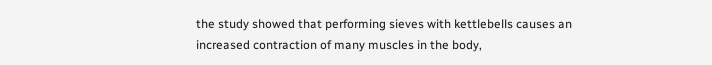the study showed that performing sieves with kettlebells causes an increased contraction of many muscles in the body,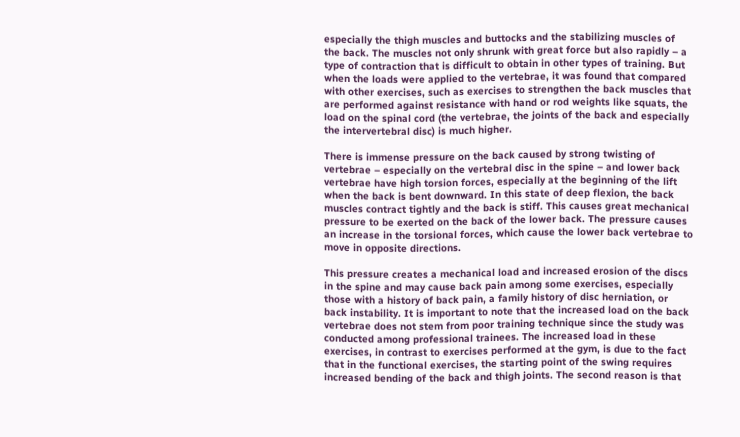especially the thigh muscles and buttocks and the stabilizing muscles of the back. The muscles not only shrunk with great force but also rapidly – a type of contraction that is difficult to obtain in other types of training. But when the loads were applied to the vertebrae, it was found that compared with other exercises, such as exercises to strengthen the back muscles that are performed against resistance with hand or rod weights like squats, the load on the spinal cord (the vertebrae, the joints of the back and especially the intervertebral disc) is much higher.

There is immense pressure on the back caused by strong twisting of vertebrae – especially on the vertebral disc in the spine – and lower back vertebrae have high torsion forces, especially at the beginning of the lift when the back is bent downward. In this state of deep flexion, the back muscles contract tightly and the back is stiff. This causes great mechanical pressure to be exerted on the back of the lower back. The pressure causes an increase in the torsional forces, which cause the lower back vertebrae to move in opposite directions.

This pressure creates a mechanical load and increased erosion of the discs in the spine and may cause back pain among some exercises, especially those with a history of back pain, a family history of disc herniation, or back instability. It is important to note that the increased load on the back vertebrae does not stem from poor training technique since the study was conducted among professional trainees. The increased load in these exercises, in contrast to exercises performed at the gym, is due to the fact that in the functional exercises, the starting point of the swing requires increased bending of the back and thigh joints. The second reason is that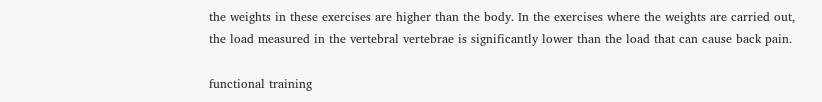the weights in these exercises are higher than the body. In the exercises where the weights are carried out, the load measured in the vertebral vertebrae is significantly lower than the load that can cause back pain.

functional training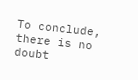To conclude, there is no doubt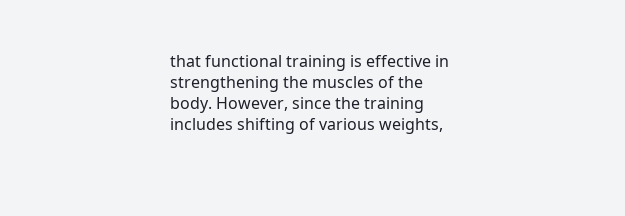that functional training is effective in strengthening the muscles of the body. However, since the training includes shifting of various weights,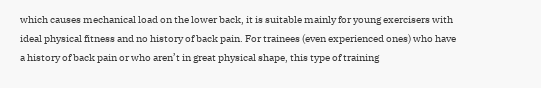which causes mechanical load on the lower back, it is suitable mainly for young exercisers with ideal physical fitness and no history of back pain. For trainees (even experienced ones) who have a history of back pain or who aren’t in great physical shape, this type of training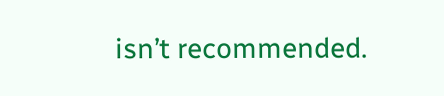isn’t recommended.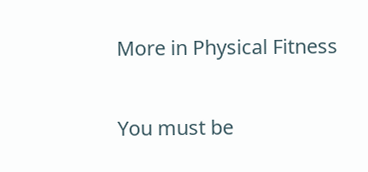More in Physical Fitness

You must be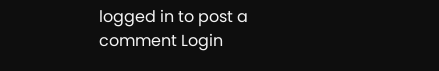logged in to post a comment Login